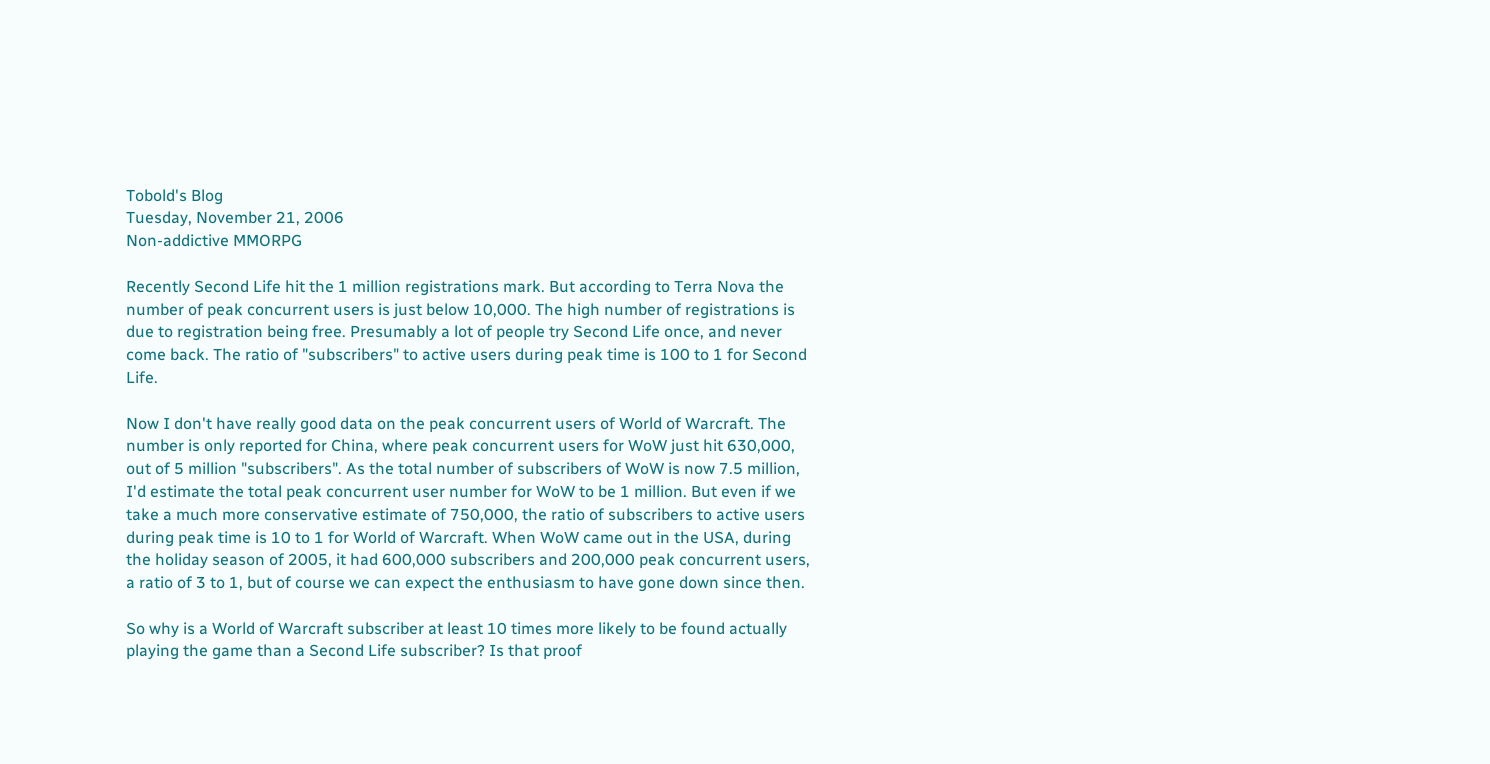Tobold's Blog
Tuesday, November 21, 2006
Non-addictive MMORPG

Recently Second Life hit the 1 million registrations mark. But according to Terra Nova the number of peak concurrent users is just below 10,000. The high number of registrations is due to registration being free. Presumably a lot of people try Second Life once, and never come back. The ratio of "subscribers" to active users during peak time is 100 to 1 for Second Life.

Now I don't have really good data on the peak concurrent users of World of Warcraft. The number is only reported for China, where peak concurrent users for WoW just hit 630,000, out of 5 million "subscribers". As the total number of subscribers of WoW is now 7.5 million, I'd estimate the total peak concurrent user number for WoW to be 1 million. But even if we take a much more conservative estimate of 750,000, the ratio of subscribers to active users during peak time is 10 to 1 for World of Warcraft. When WoW came out in the USA, during the holiday season of 2005, it had 600,000 subscribers and 200,000 peak concurrent users, a ratio of 3 to 1, but of course we can expect the enthusiasm to have gone down since then.

So why is a World of Warcraft subscriber at least 10 times more likely to be found actually playing the game than a Second Life subscriber? Is that proof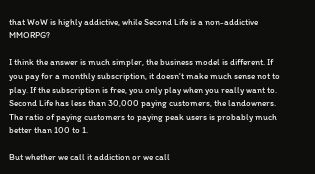that WoW is highly addictive, while Second Life is a non-addictive MMORPG?

I think the answer is much simpler, the business model is different. If you pay for a monthly subscription, it doesn't make much sense not to play. If the subscription is free, you only play when you really want to. Second Life has less than 30,000 paying customers, the landowners. The ratio of paying customers to paying peak users is probably much better than 100 to 1.

But whether we call it addiction or we call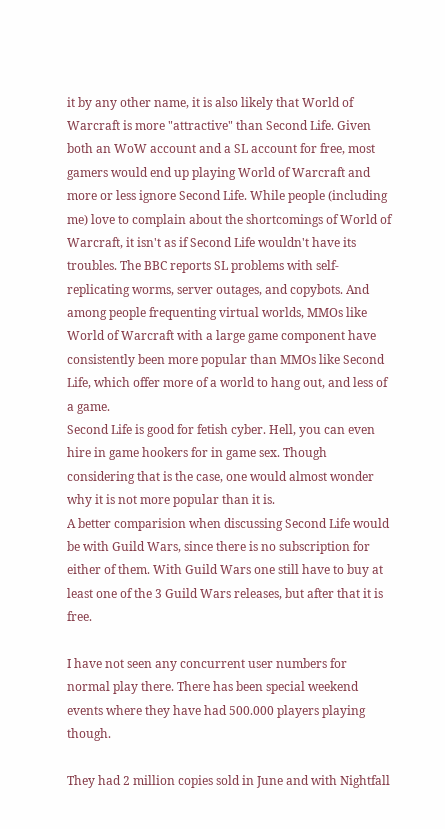it by any other name, it is also likely that World of Warcraft is more "attractive" than Second Life. Given both an WoW account and a SL account for free, most gamers would end up playing World of Warcraft and more or less ignore Second Life. While people (including me) love to complain about the shortcomings of World of Warcraft, it isn't as if Second Life wouldn't have its troubles. The BBC reports SL problems with self-replicating worms, server outages, and copybots. And among people frequenting virtual worlds, MMOs like World of Warcraft with a large game component have consistently been more popular than MMOs like Second Life, which offer more of a world to hang out, and less of a game.
Second Life is good for fetish cyber. Hell, you can even hire in game hookers for in game sex. Though considering that is the case, one would almost wonder why it is not more popular than it is.
A better comparision when discussing Second Life would be with Guild Wars, since there is no subscription for either of them. With Guild Wars one still have to buy at least one of the 3 Guild Wars releases, but after that it is free.

I have not seen any concurrent user numbers for normal play there. There has been special weekend events where they have had 500.000 players playing though.

They had 2 million copies sold in June and with Nightfall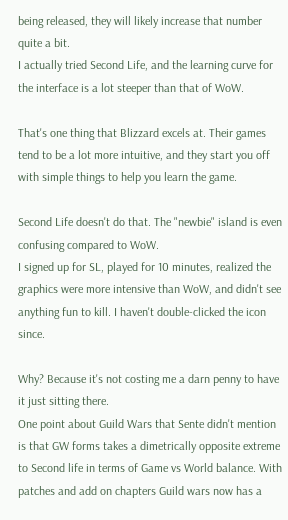being released, they will likely increase that number quite a bit.
I actually tried Second Life, and the learning curve for the interface is a lot steeper than that of WoW.

That's one thing that Blizzard excels at. Their games tend to be a lot more intuitive, and they start you off with simple things to help you learn the game.

Second Life doesn't do that. The "newbie" island is even confusing compared to WoW.
I signed up for SL, played for 10 minutes, realized the graphics were more intensive than WoW, and didn't see anything fun to kill. I haven't double-clicked the icon since.

Why? Because it's not costing me a darn penny to have it just sitting there.
One point about Guild Wars that Sente didn't mention is that GW forms takes a dimetrically opposite extreme to Second life in terms of Game vs World balance. With patches and add on chapters Guild wars now has a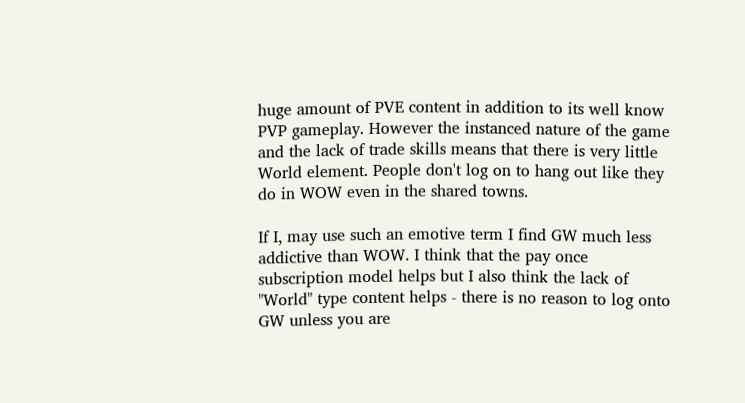huge amount of PVE content in addition to its well know PVP gameplay. However the instanced nature of the game and the lack of trade skills means that there is very little World element. People don't log on to hang out like they do in WOW even in the shared towns.

If I, may use such an emotive term I find GW much less addictive than WOW. I think that the pay once subscription model helps but I also think the lack of "World" type content helps - there is no reason to log onto GW unless you are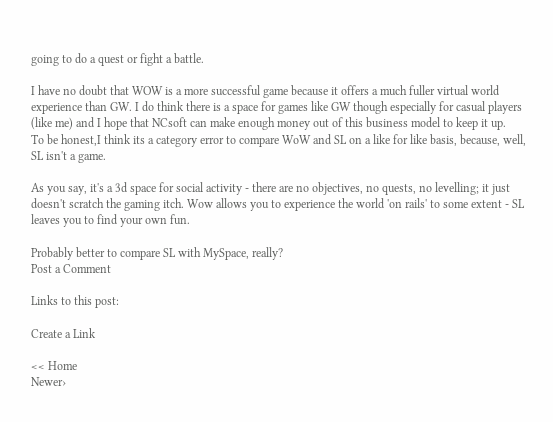going to do a quest or fight a battle.

I have no doubt that WOW is a more successful game because it offers a much fuller virtual world experience than GW. I do think there is a space for games like GW though especially for casual players (like me) and I hope that NCsoft can make enough money out of this business model to keep it up.
To be honest,I think its a category error to compare WoW and SL on a like for like basis, because, well, SL isn't a game.

As you say, it's a 3d space for social activity - there are no objectives, no quests, no levelling; it just doesn't scratch the gaming itch. Wow allows you to experience the world 'on rails' to some extent - SL leaves you to find your own fun.

Probably better to compare SL with MySpace, really?
Post a Comment

Links to this post:

Create a Link

<< Home
Newer›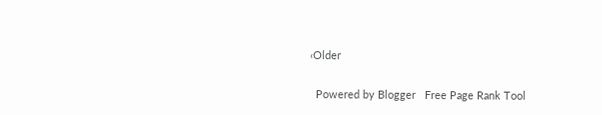‹Older

  Powered by Blogger   Free Page Rank Tool